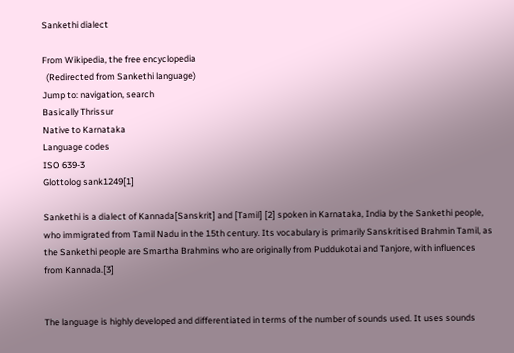Sankethi dialect

From Wikipedia, the free encyclopedia
  (Redirected from Sankethi language)
Jump to: navigation, search
Basically Thrissur
Native to Karnataka
Language codes
ISO 639-3
Glottolog sank1249[1]

Sankethi is a dialect of Kannada[Sanskrit] and [Tamil] [2] spoken in Karnataka, India by the Sankethi people, who immigrated from Tamil Nadu in the 15th century. Its vocabulary is primarily Sanskritised Brahmin Tamil, as the Sankethi people are Smartha Brahmins who are originally from Puddukotai and Tanjore, with influences from Kannada.[3]


The language is highly developed and differentiated in terms of the number of sounds used. It uses sounds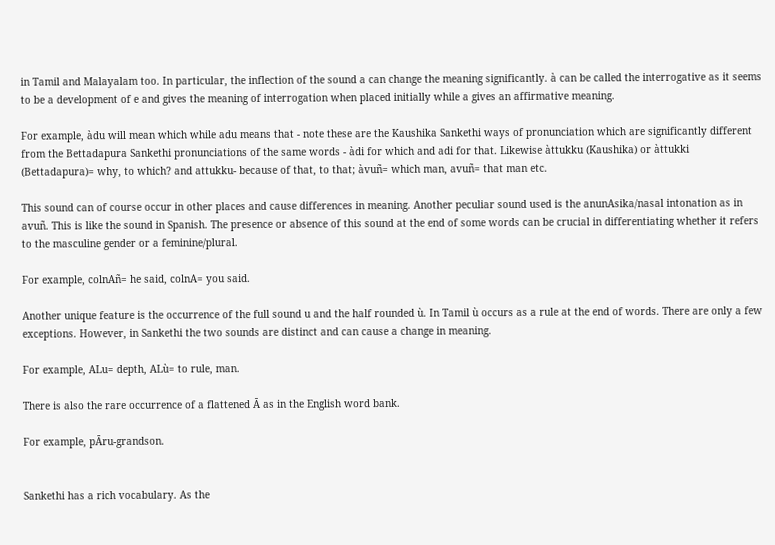in Tamil and Malayalam too. In particular, the inflection of the sound a can change the meaning significantly. à can be called the interrogative as it seems to be a development of e and gives the meaning of interrogation when placed initially while a gives an affirmative meaning.

For example, àdu will mean which while adu means that - note these are the Kaushika Sankethi ways of pronunciation which are significantly different from the Bettadapura Sankethi pronunciations of the same words - àdi for which and adi for that. Likewise àttukku (Kaushika) or àttukki (Bettadapura)= why, to which? and attukku- because of that, to that; àvuñ= which man, avuñ= that man etc.

This sound can of course occur in other places and cause differences in meaning. Another peculiar sound used is the anunAsika/nasal intonation as in avuñ. This is like the sound in Spanish. The presence or absence of this sound at the end of some words can be crucial in differentiating whether it refers to the masculine gender or a feminine/plural.

For example, colnAñ= he said, colnA= you said.

Another unique feature is the occurrence of the full sound u and the half rounded ù. In Tamil ù occurs as a rule at the end of words. There are only a few exceptions. However, in Sankethi the two sounds are distinct and can cause a change in meaning.

For example, ALu= depth, ALù= to rule, man.

There is also the rare occurrence of a flattened Ā as in the English word bank.

For example, pĀru-grandson.


Sankethi has a rich vocabulary. As the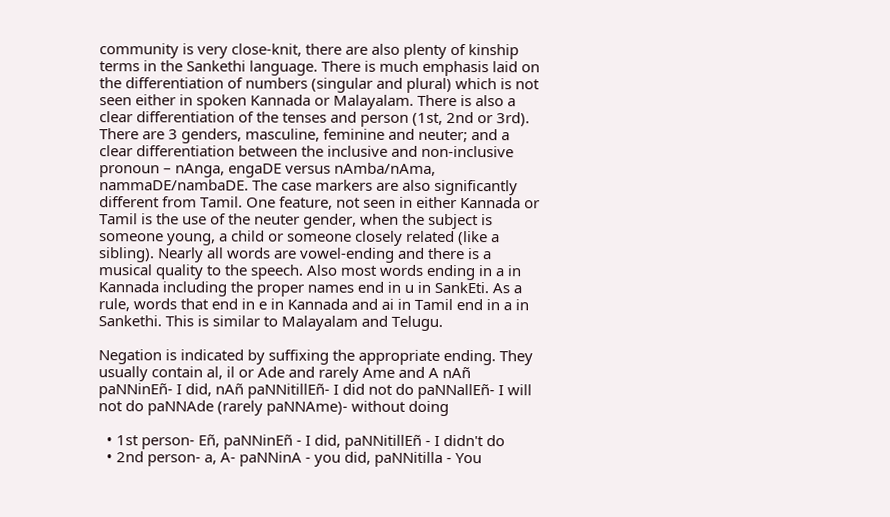community is very close-knit, there are also plenty of kinship terms in the Sankethi language. There is much emphasis laid on the differentiation of numbers (singular and plural) which is not seen either in spoken Kannada or Malayalam. There is also a clear differentiation of the tenses and person (1st, 2nd or 3rd). There are 3 genders, masculine, feminine and neuter; and a clear differentiation between the inclusive and non-inclusive pronoun – nAnga, engaDE versus nAmba/nAma, nammaDE/nambaDE. The case markers are also significantly different from Tamil. One feature, not seen in either Kannada or Tamil is the use of the neuter gender, when the subject is someone young, a child or someone closely related (like a sibling). Nearly all words are vowel-ending and there is a musical quality to the speech. Also most words ending in a in Kannada including the proper names end in u in SankEti. As a rule, words that end in e in Kannada and ai in Tamil end in a in Sankethi. This is similar to Malayalam and Telugu.

Negation is indicated by suffixing the appropriate ending. They usually contain al, il or Ade and rarely Ame and A nAñ paNNinEñ- I did, nAñ paNNitillEñ- I did not do paNNallEñ- I will not do paNNAde (rarely paNNAme)- without doing

  • 1st person- Eñ, paNNinEñ - I did, paNNitillEñ - I didn't do
  • 2nd person- a, A- paNNinA - you did, paNNitilla - You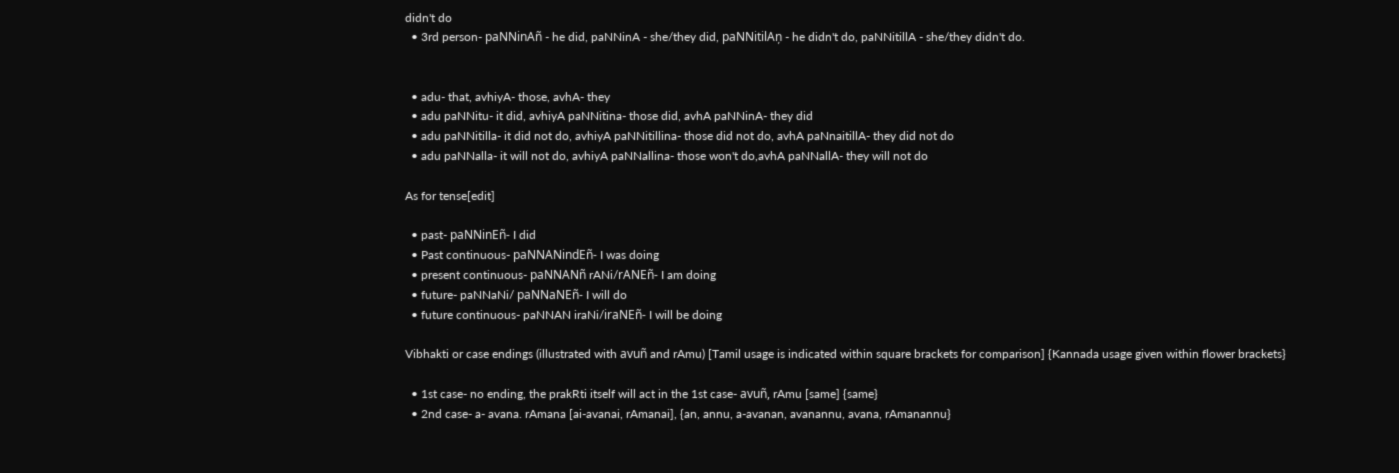didn't do
  • 3rd person- paNNinAñ - he did, paNNinA - she/they did, paNNitilAņ - he didn't do, paNNitillA - she/they didn't do.


  • adu- that, avhiyA- those, avhA- they
  • adu paNNitu- it did, avhiyA paNNitina- those did, avhA paNNinA- they did
  • adu paNNitilla- it did not do, avhiyA paNNitillina- those did not do, avhA paNnaitillA- they did not do
  • adu paNNalla- it will not do, avhiyA paNNallina- those won't do,avhA paNNallA- they will not do

As for tense[edit]

  • past- paNNinEñ- I did
  • Past continuous- paNNANindEñ- I was doing
  • present continuous- paNNANñ rANi/rANEñ- I am doing
  • future- paNNaNi/ paNNaNEñ- I will do
  • future continuous- paNNAN iraNi/iraNEñ- I will be doing

Vibhakti or case endings (illustrated with avuñ and rAmu) [Tamil usage is indicated within square brackets for comparison] {Kannada usage given within flower brackets}

  • 1st case- no ending, the prakRti itself will act in the 1st case- avuñ, rAmu [same] {same}
  • 2nd case- a- avana. rAmana [ai-avanai, rAmanai], {an, annu, a-avanan, avanannu, avana, rAmanannu}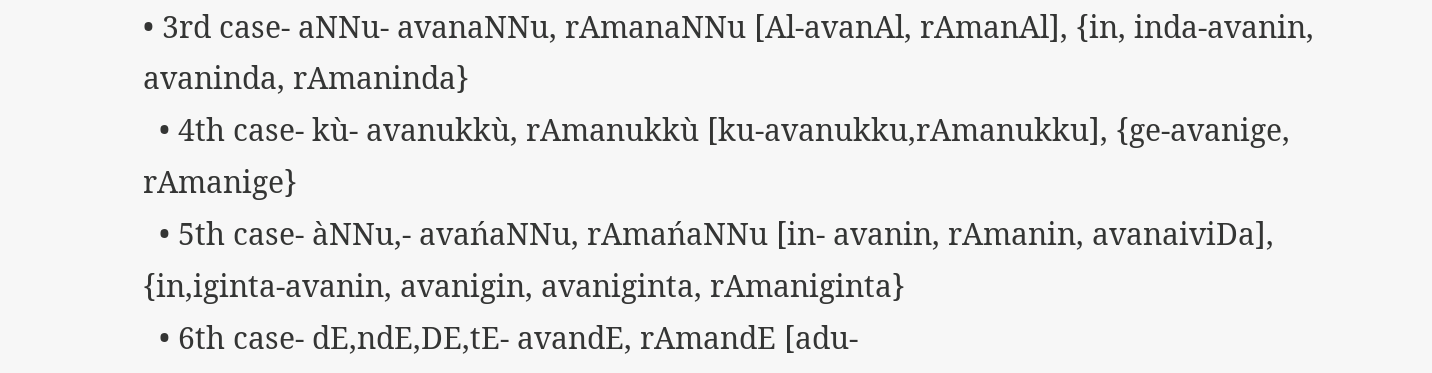• 3rd case- aNNu- avanaNNu, rAmanaNNu [Al-avanAl, rAmanAl], {in, inda-avanin, avaninda, rAmaninda}
  • 4th case- kù- avanukkù, rAmanukkù [ku-avanukku,rAmanukku], {ge-avanige, rAmanige}
  • 5th case- àNNu,- avańaNNu, rAmańaNNu [in- avanin, rAmanin, avanaiviDa], {in,iginta-avanin, avanigin, avaniginta, rAmaniginta}
  • 6th case- dE,ndE,DE,tE- avandE, rAmandE [adu-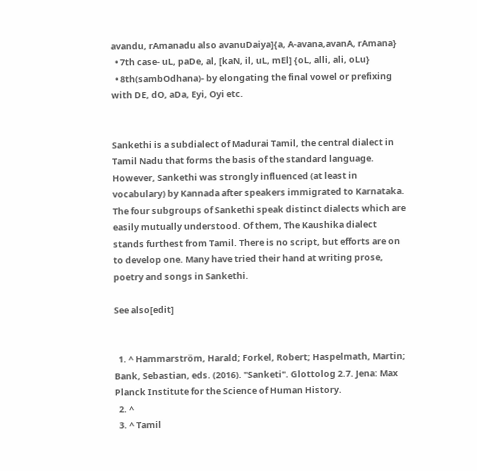avandu, rAmanadu also avanuDaiya]{a, A-avana,avanA, rAmana}
  • 7th case- uL, paDe, al, [kaN, il, uL, mEl] {oL, alli, ali, oLu}
  • 8th(sambOdhana)- by elongating the final vowel or prefixing with DE, dO, aDa, Eyi, Oyi etc.


Sankethi is a subdialect of Madurai Tamil, the central dialect in Tamil Nadu that forms the basis of the standard language. However, Sankethi was strongly influenced (at least in vocabulary) by Kannada after speakers immigrated to Karnataka. The four subgroups of Sankethi speak distinct dialects which are easily mutually understood. Of them, The Kaushika dialect stands furthest from Tamil. There is no script, but efforts are on to develop one. Many have tried their hand at writing prose, poetry and songs in Sankethi.

See also[edit]


  1. ^ Hammarström, Harald; Forkel, Robert; Haspelmath, Martin; Bank, Sebastian, eds. (2016). "Sanketi". Glottolog 2.7. Jena: Max Planck Institute for the Science of Human History.
  2. ^
  3. ^ Tamil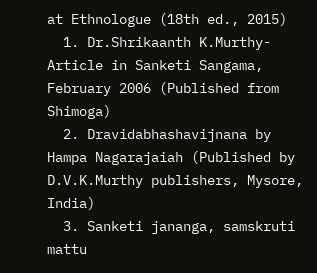at Ethnologue (18th ed., 2015)
  1. Dr.Shrikaanth K.Murthy- Article in Sanketi Sangama, February 2006 (Published from Shimoga)
  2. Dravidabhashavijnana by Hampa Nagarajaiah (Published by D.V.K.Murthy publishers, Mysore, India)
  3. Sanketi jananga, samskruti mattu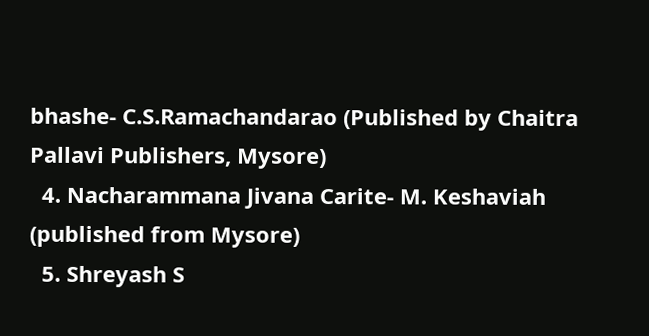bhashe- C.S.Ramachandarao (Published by Chaitra Pallavi Publishers, Mysore)
  4. Nacharammana Jivana Carite- M. Keshaviah (published from Mysore)
  5. Shreyash S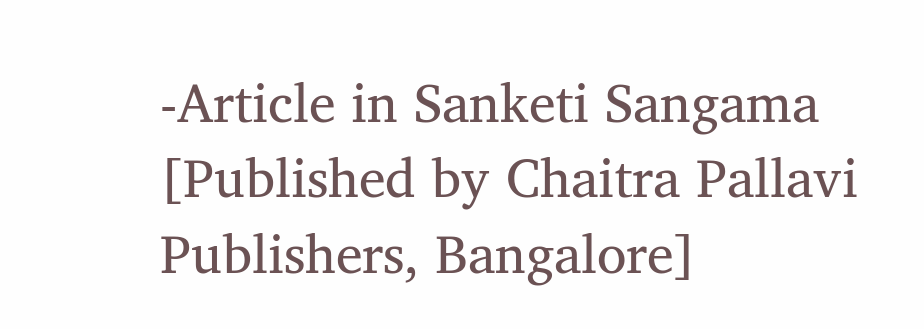-Article in Sanketi Sangama [Published by Chaitra Pallavi Publishers, Bangalore]